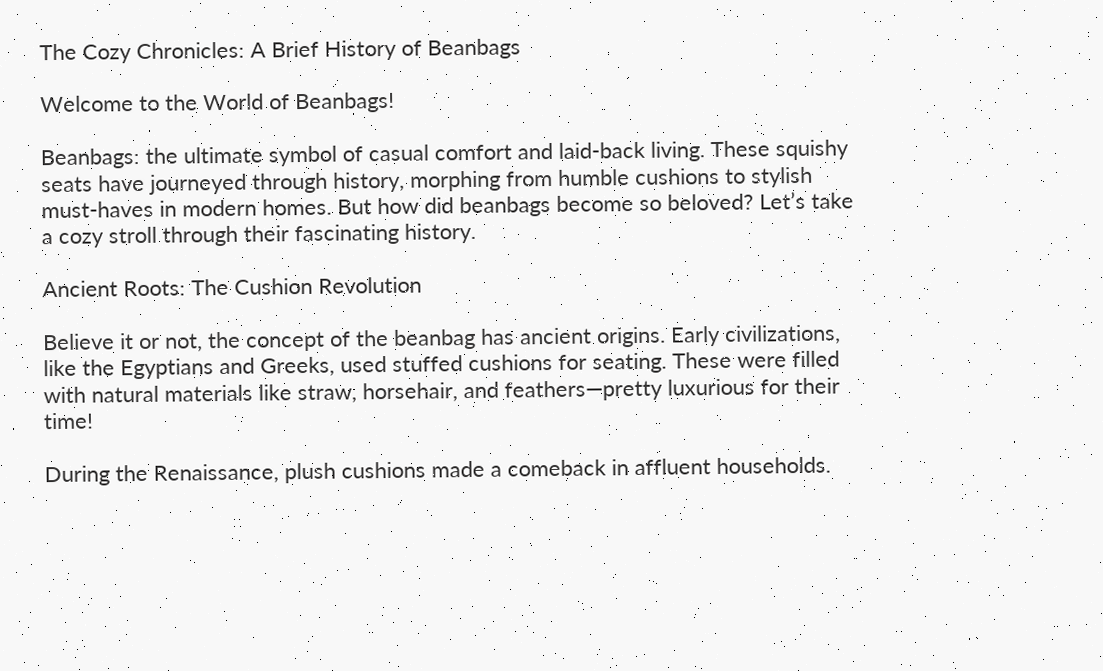The Cozy Chronicles: A Brief History of Beanbags

Welcome to the World of Beanbags!

Beanbags: the ultimate symbol of casual comfort and laid-back living. These squishy seats have journeyed through history, morphing from humble cushions to stylish must-haves in modern homes. But how did beanbags become so beloved? Let’s take a cozy stroll through their fascinating history.

Ancient Roots: The Cushion Revolution

Believe it or not, the concept of the beanbag has ancient origins. Early civilizations, like the Egyptians and Greeks, used stuffed cushions for seating. These were filled with natural materials like straw, horsehair, and feathers—pretty luxurious for their time!

During the Renaissance, plush cushions made a comeback in affluent households.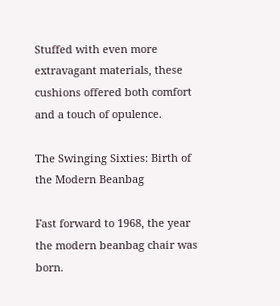Stuffed with even more extravagant materials, these cushions offered both comfort and a touch of opulence.

The Swinging Sixties: Birth of the Modern Beanbag

Fast forward to 1968, the year the modern beanbag chair was born.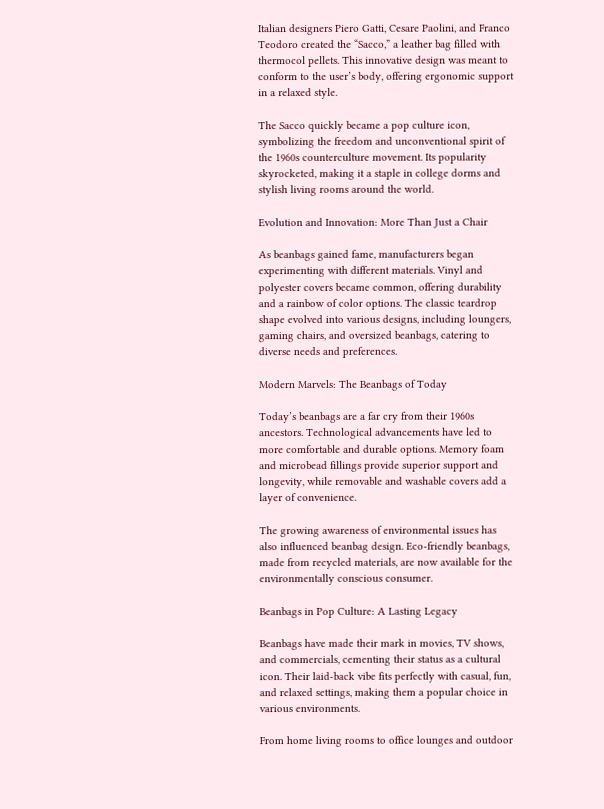Italian designers Piero Gatti, Cesare Paolini, and Franco Teodoro created the “Sacco,” a leather bag filled with thermocol pellets. This innovative design was meant to conform to the user’s body, offering ergonomic support in a relaxed style.

The Sacco quickly became a pop culture icon, symbolizing the freedom and unconventional spirit of the 1960s counterculture movement. Its popularity skyrocketed, making it a staple in college dorms and stylish living rooms around the world.

Evolution and Innovation: More Than Just a Chair

As beanbags gained fame, manufacturers began experimenting with different materials. Vinyl and polyester covers became common, offering durability and a rainbow of color options. The classic teardrop shape evolved into various designs, including loungers, gaming chairs, and oversized beanbags, catering to diverse needs and preferences.

Modern Marvels: The Beanbags of Today

Today’s beanbags are a far cry from their 1960s ancestors. Technological advancements have led to more comfortable and durable options. Memory foam and microbead fillings provide superior support and longevity, while removable and washable covers add a layer of convenience.

The growing awareness of environmental issues has also influenced beanbag design. Eco-friendly beanbags, made from recycled materials, are now available for the environmentally conscious consumer.

Beanbags in Pop Culture: A Lasting Legacy

Beanbags have made their mark in movies, TV shows, and commercials, cementing their status as a cultural icon. Their laid-back vibe fits perfectly with casual, fun, and relaxed settings, making them a popular choice in various environments.

From home living rooms to office lounges and outdoor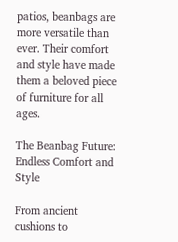patios, beanbags are more versatile than ever. Their comfort and style have made them a beloved piece of furniture for all ages.

The Beanbag Future: Endless Comfort and Style

From ancient cushions to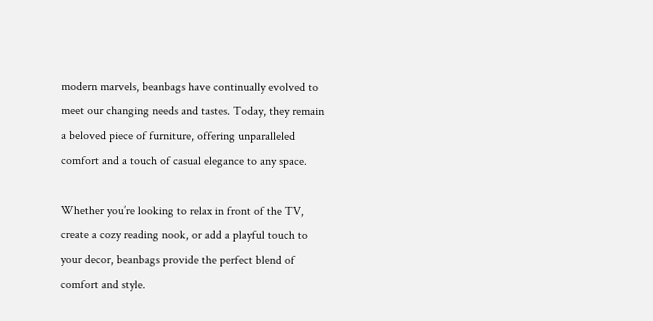modern marvels, beanbags have continually evolved to meet our changing needs and tastes. Today, they remain a beloved piece of furniture, offering unparalleled comfort and a touch of casual elegance to any space.

Whether you’re looking to relax in front of the TV, create a cozy reading nook, or add a playful touch to your decor, beanbags provide the perfect blend of comfort and style.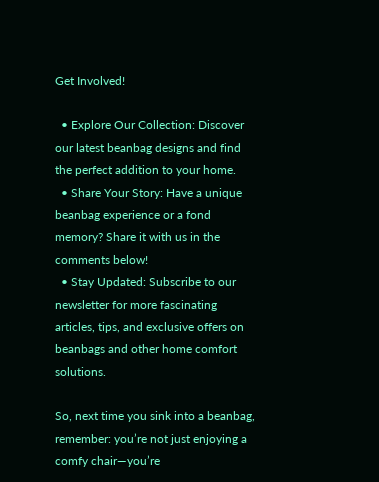Get Involved!

  • Explore Our Collection: Discover our latest beanbag designs and find the perfect addition to your home.
  • Share Your Story: Have a unique beanbag experience or a fond memory? Share it with us in the comments below!
  • Stay Updated: Subscribe to our newsletter for more fascinating articles, tips, and exclusive offers on beanbags and other home comfort solutions.

So, next time you sink into a beanbag, remember: you’re not just enjoying a comfy chair—you’re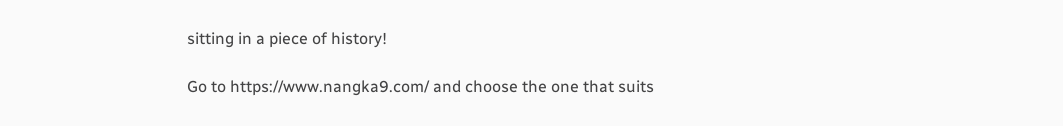sitting in a piece of history!

Go to https://www.nangka9.com/ and choose the one that suits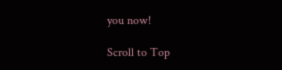you now!

Scroll to Top